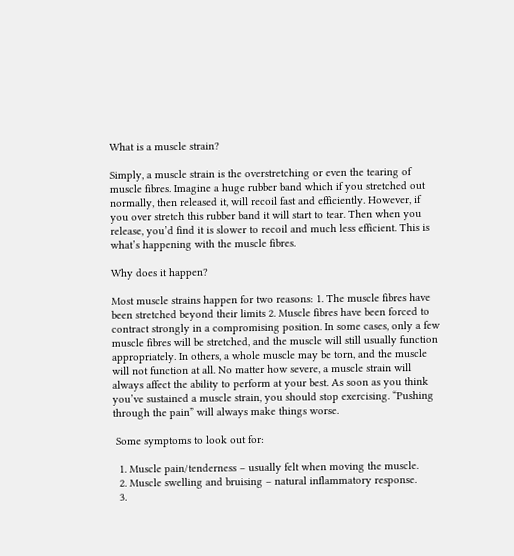What is a muscle strain?

Simply, a muscle strain is the overstretching or even the tearing of muscle fibres. Imagine a huge rubber band which if you stretched out normally, then released it, will recoil fast and efficiently. However, if you over stretch this rubber band it will start to tear. Then when you release, you’d find it is slower to recoil and much less efficient. This is what’s happening with the muscle fibres.

Why does it happen?

Most muscle strains happen for two reasons: 1. The muscle fibres have been stretched beyond their limits 2. Muscle fibres have been forced to contract strongly in a compromising position. In some cases, only a few muscle fibres will be stretched, and the muscle will still usually function appropriately. In others, a whole muscle may be torn, and the muscle will not function at all. No matter how severe, a muscle strain will always affect the ability to perform at your best. As soon as you think you’ve sustained a muscle strain, you should stop exercising. “Pushing through the pain” will always make things worse.

 Some symptoms to look out for:

  1. Muscle pain/tenderness – usually felt when moving the muscle.
  2. Muscle swelling and bruising – natural inflammatory response.
  3.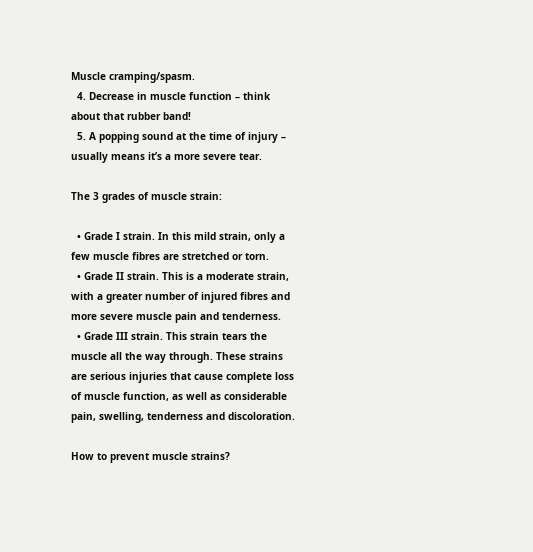Muscle cramping/spasm.
  4. Decrease in muscle function – think about that rubber band!
  5. A popping sound at the time of injury – usually means it’s a more severe tear.

The 3 grades of muscle strain:

  • Grade I strain. In this mild strain, only a few muscle fibres are stretched or torn.
  • Grade II strain. This is a moderate strain, with a greater number of injured fibres and more severe muscle pain and tenderness.
  • Grade III strain. This strain tears the muscle all the way through. These strains are serious injuries that cause complete loss of muscle function, as well as considerable pain, swelling, tenderness and discoloration.

How to prevent muscle strains?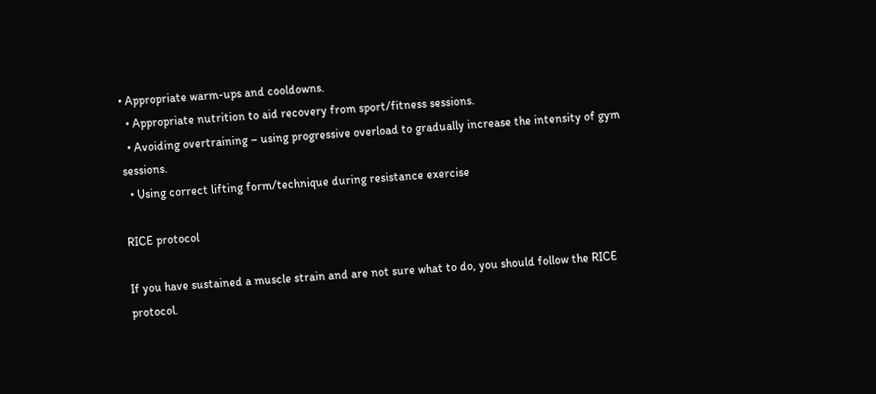• Appropriate warm-ups and cooldowns.
  • Appropriate nutrition to aid recovery from sport/fitness sessions.
  • Avoiding overtraining – using progressive overload to gradually increase the intensity of gym sessions.
  • Using correct lifting form/technique during resistance exercise

RICE protocol

If you have sustained a muscle strain and are not sure what to do, you should follow the RICE protocol.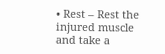• Rest – Rest the injured muscle and take a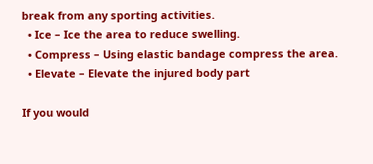break from any sporting activities.
  • Ice – Ice the area to reduce swelling.
  • Compress – Using elastic bandage compress the area.
  • Elevate – Elevate the injured body part

If you would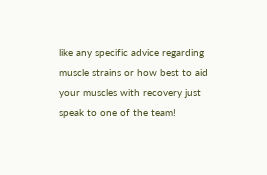like any specific advice regarding muscle strains or how best to aid your muscles with recovery just speak to one of the team!